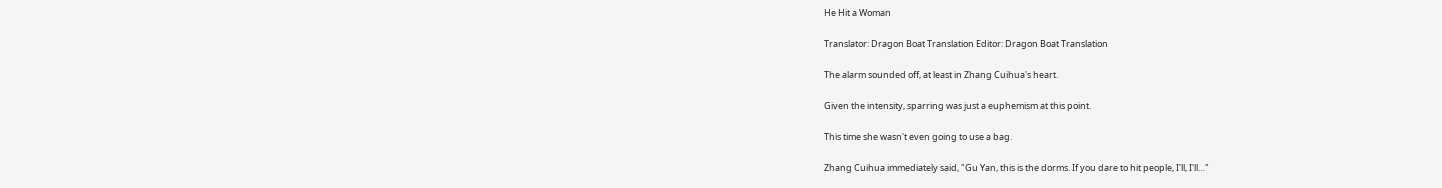He Hit a Woman

Translator: Dragon Boat Translation Editor: Dragon Boat Translation

The alarm sounded off, at least in Zhang Cuihua's heart.

Given the intensity, sparring was just a euphemism at this point.

This time she wasn't even going to use a bag.

Zhang Cuihua immediately said, "Gu Yan, this is the dorms. If you dare to hit people, I'll, I'll…"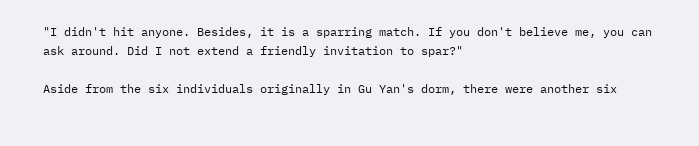"I didn't hit anyone. Besides, it is a sparring match. If you don't believe me, you can ask around. Did I not extend a friendly invitation to spar?"

Aside from the six individuals originally in Gu Yan's dorm, there were another six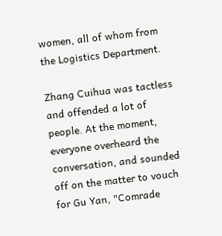women, all of whom from the Logistics Department.

Zhang Cuihua was tactless and offended a lot of people. At the moment, everyone overheard the conversation, and sounded off on the matter to vouch for Gu Yan, "Comrade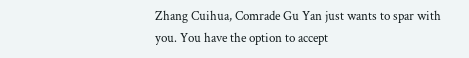Zhang Cuihua, Comrade Gu Yan just wants to spar with you. You have the option to accept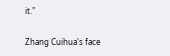it."

Zhang Cuihua's face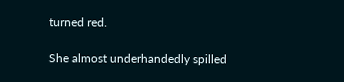turned red.

She almost underhandedly spilled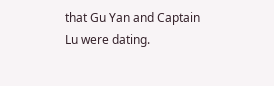that Gu Yan and Captain Lu were dating.